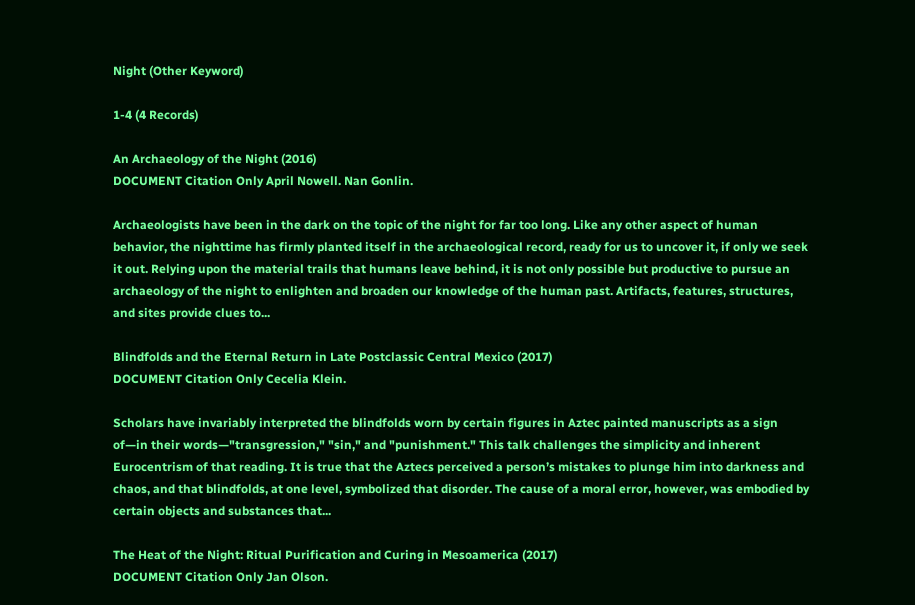Night (Other Keyword)

1-4 (4 Records)

An Archaeology of the Night (2016)
DOCUMENT Citation Only April Nowell. Nan Gonlin.

Archaeologists have been in the dark on the topic of the night for far too long. Like any other aspect of human behavior, the nighttime has firmly planted itself in the archaeological record, ready for us to uncover it, if only we seek it out. Relying upon the material trails that humans leave behind, it is not only possible but productive to pursue an archaeology of the night to enlighten and broaden our knowledge of the human past. Artifacts, features, structures, and sites provide clues to...

Blindfolds and the Eternal Return in Late Postclassic Central Mexico (2017)
DOCUMENT Citation Only Cecelia Klein.

Scholars have invariably interpreted the blindfolds worn by certain figures in Aztec painted manuscripts as a sign of—in their words—"transgression," "sin," and "punishment." This talk challenges the simplicity and inherent Eurocentrism of that reading. It is true that the Aztecs perceived a person’s mistakes to plunge him into darkness and chaos, and that blindfolds, at one level, symbolized that disorder. The cause of a moral error, however, was embodied by certain objects and substances that...

The Heat of the Night: Ritual Purification and Curing in Mesoamerica (2017)
DOCUMENT Citation Only Jan Olson.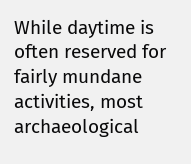While daytime is often reserved for fairly mundane activities, most archaeological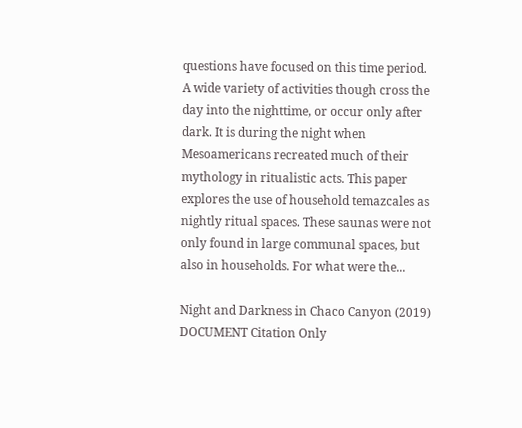questions have focused on this time period. A wide variety of activities though cross the day into the nighttime, or occur only after dark. It is during the night when Mesoamericans recreated much of their mythology in ritualistic acts. This paper explores the use of household temazcales as nightly ritual spaces. These saunas were not only found in large communal spaces, but also in households. For what were the...

Night and Darkness in Chaco Canyon (2019)
DOCUMENT Citation Only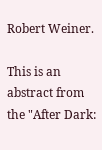Robert Weiner.

This is an abstract from the "After Dark: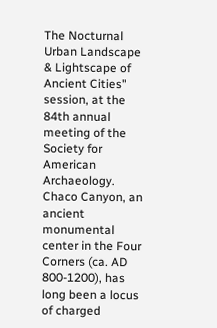The Nocturnal Urban Landscape & Lightscape of Ancient Cities" session, at the 84th annual meeting of the Society for American Archaeology. Chaco Canyon, an ancient monumental center in the Four Corners (ca. AD 800-1200), has long been a locus of charged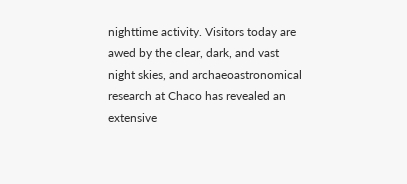nighttime activity. Visitors today are awed by the clear, dark, and vast night skies, and archaeoastronomical research at Chaco has revealed an extensive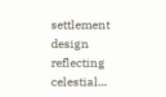settlement design reflecting celestial...